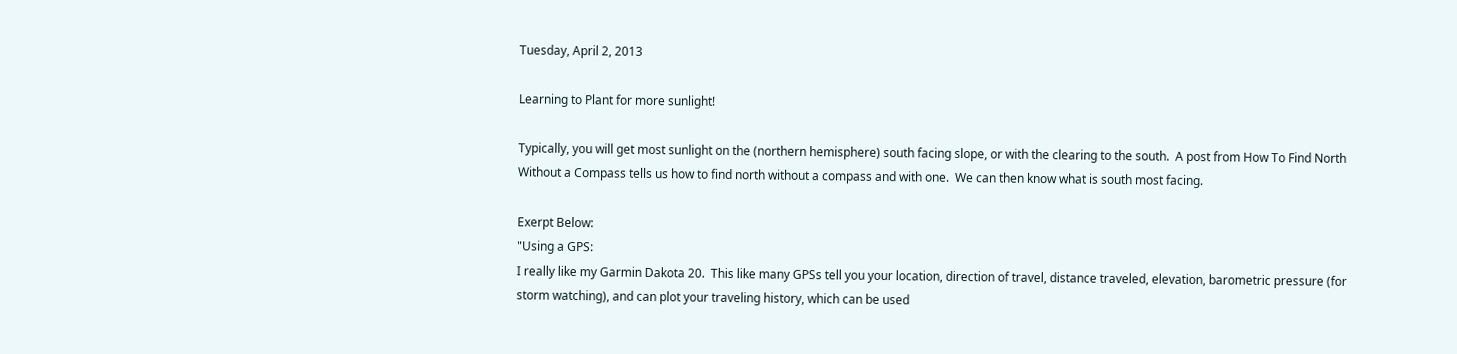Tuesday, April 2, 2013

Learning to Plant for more sunlight!

Typically, you will get most sunlight on the (northern hemisphere) south facing slope, or with the clearing to the south.  A post from How To Find North Without a Compass tells us how to find north without a compass and with one.  We can then know what is south most facing.

Exerpt Below:
"Using a GPS:
I really like my Garmin Dakota 20.  This like many GPSs tell you your location, direction of travel, distance traveled, elevation, barometric pressure (for storm watching), and can plot your traveling history, which can be used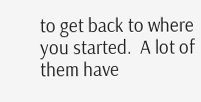to get back to where you started.  A lot of them have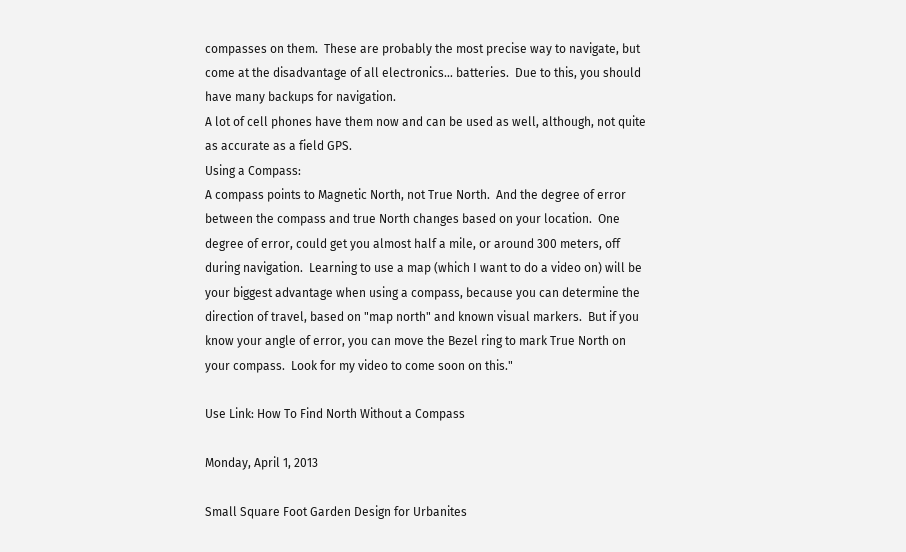compasses on them.  These are probably the most precise way to navigate, but come at the disadvantage of all electronics... batteries.  Due to this, you should have many backups for navigation.
A lot of cell phones have them now and can be used as well, although, not quite as accurate as a field GPS.
Using a Compass:
A compass points to Magnetic North, not True North.  And the degree of error between the compass and true North changes based on your location.  One degree of error, could get you almost half a mile, or around 300 meters, off during navigation.  Learning to use a map (which I want to do a video on) will be your biggest advantage when using a compass, because you can determine the direction of travel, based on "map north" and known visual markers.  But if you know your angle of error, you can move the Bezel ring to mark True North on your compass.  Look for my video to come soon on this."

Use Link: How To Find North Without a Compass

Monday, April 1, 2013

Small Square Foot Garden Design for Urbanites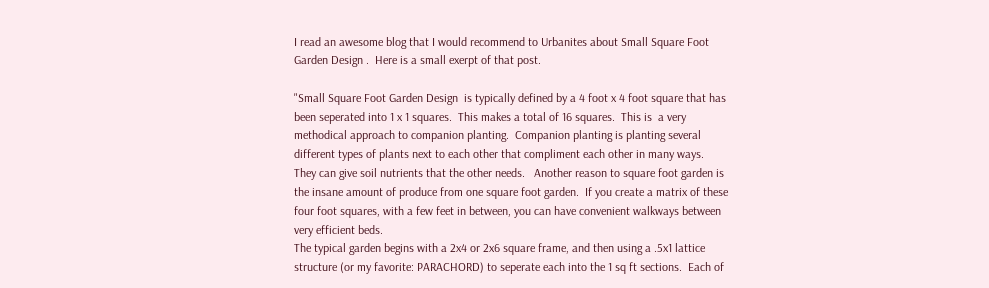I read an awesome blog that I would recommend to Urbanites about Small Square Foot Garden Design .  Here is a small exerpt of that post.

"Small Square Foot Garden Design  is typically defined by a 4 foot x 4 foot square that has been seperated into 1 x 1 squares.  This makes a total of 16 squares.  This is  a very methodical approach to companion planting.  Companion planting is planting several different types of plants next to each other that compliment each other in many ways.  They can give soil nutrients that the other needs.   Another reason to square foot garden is the insane amount of produce from one square foot garden.  If you create a matrix of these four foot squares, with a few feet in between, you can have convenient walkways between very efficient beds.
The typical garden begins with a 2x4 or 2x6 square frame, and then using a .5x1 lattice structure (or my favorite: PARACHORD) to seperate each into the 1 sq ft sections.  Each of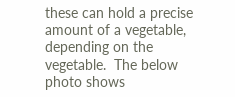these can hold a precise amount of a vegetable, depending on the vegetable.  The below photo shows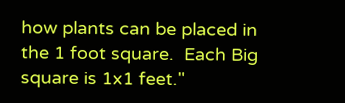how plants can be placed in the 1 foot square.  Each Big square is 1x1 feet."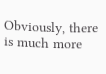Obviously, there is much more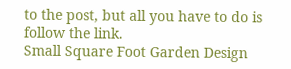to the post, but all you have to do is follow the link.
Small Square Foot Garden Design